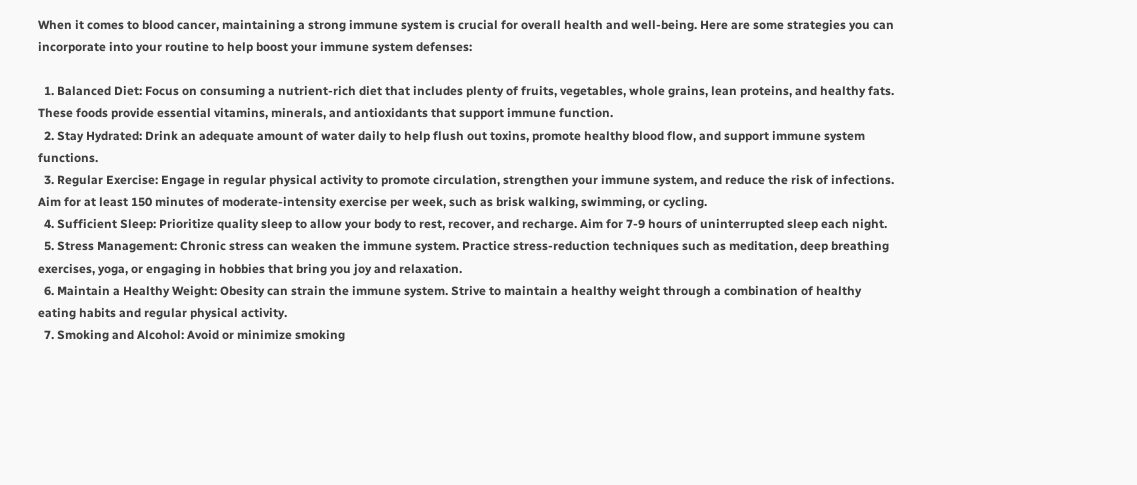When it comes to blood cancer, maintaining a strong immune system is crucial for overall health and well-being. Here are some strategies you can incorporate into your routine to help boost your immune system defenses:

  1. Balanced Diet: Focus on consuming a nutrient-rich diet that includes plenty of fruits, vegetables, whole grains, lean proteins, and healthy fats. These foods provide essential vitamins, minerals, and antioxidants that support immune function.
  2. Stay Hydrated: Drink an adequate amount of water daily to help flush out toxins, promote healthy blood flow, and support immune system functions.
  3. Regular Exercise: Engage in regular physical activity to promote circulation, strengthen your immune system, and reduce the risk of infections. Aim for at least 150 minutes of moderate-intensity exercise per week, such as brisk walking, swimming, or cycling.
  4. Sufficient Sleep: Prioritize quality sleep to allow your body to rest, recover, and recharge. Aim for 7-9 hours of uninterrupted sleep each night.
  5. Stress Management: Chronic stress can weaken the immune system. Practice stress-reduction techniques such as meditation, deep breathing exercises, yoga, or engaging in hobbies that bring you joy and relaxation.
  6. Maintain a Healthy Weight: Obesity can strain the immune system. Strive to maintain a healthy weight through a combination of healthy eating habits and regular physical activity.
  7. Smoking and Alcohol: Avoid or minimize smoking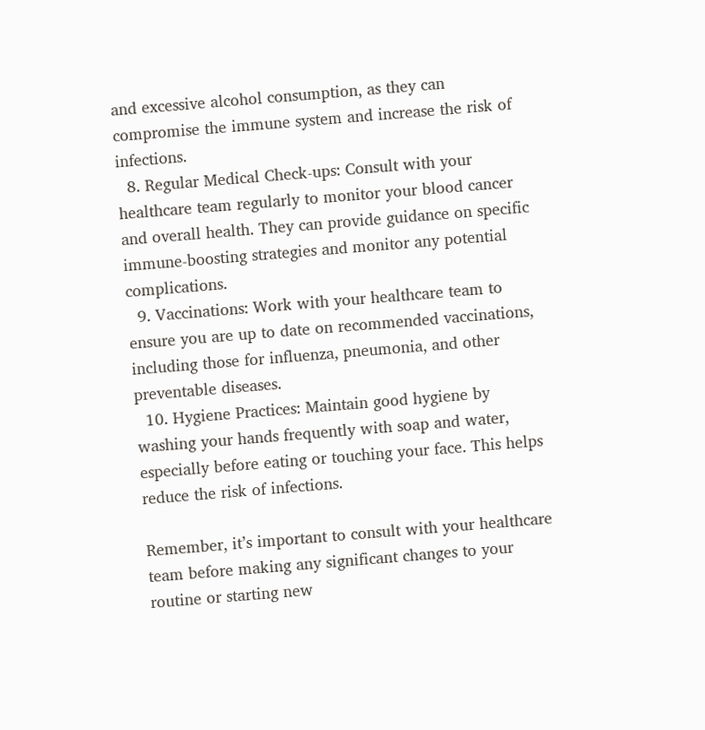and excessive alcohol consumption, as they can compromise the immune system and increase the risk of infections.
  8. Regular Medical Check-ups: Consult with your healthcare team regularly to monitor your blood cancer and overall health. They can provide guidance on specific immune-boosting strategies and monitor any potential complications.
  9. Vaccinations: Work with your healthcare team to ensure you are up to date on recommended vaccinations, including those for influenza, pneumonia, and other preventable diseases.
  10. Hygiene Practices: Maintain good hygiene by washing your hands frequently with soap and water, especially before eating or touching your face. This helps reduce the risk of infections.

Remember, it’s important to consult with your healthcare team before making any significant changes to your routine or starting new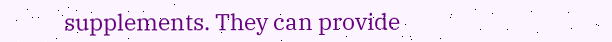supplements. They can provide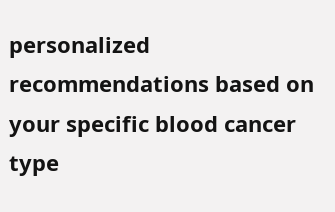personalized recommendations based on your specific blood cancer type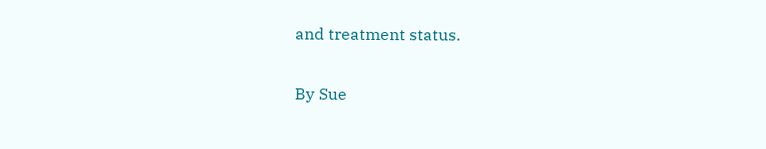and treatment status.

By Sue